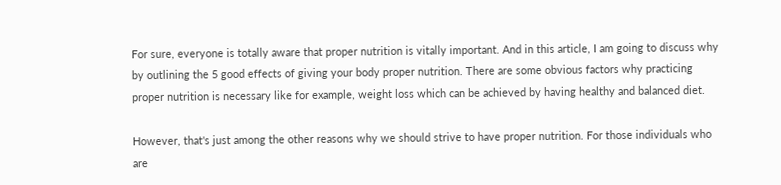For sure, everyone is totally aware that proper nutrition is vitally important. And in this article, I am going to discuss why by outlining the 5 good effects of giving your body proper nutrition. There are some obvious factors why practicing proper nutrition is necessary like for example, weight loss which can be achieved by having healthy and balanced diet.

However, that's just among the other reasons why we should strive to have proper nutrition. For those individuals who are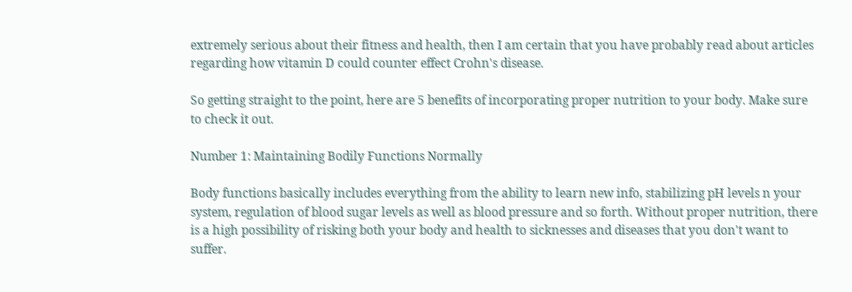extremely serious about their fitness and health, then I am certain that you have probably read about articles regarding how vitamin D could counter effect Crohn's disease.

So getting straight to the point, here are 5 benefits of incorporating proper nutrition to your body. Make sure to check it out.

Number 1: Maintaining Bodily Functions Normally

Body functions basically includes everything from the ability to learn new info, stabilizing pH levels n your system, regulation of blood sugar levels as well as blood pressure and so forth. Without proper nutrition, there is a high possibility of risking both your body and health to sicknesses and diseases that you don't want to suffer.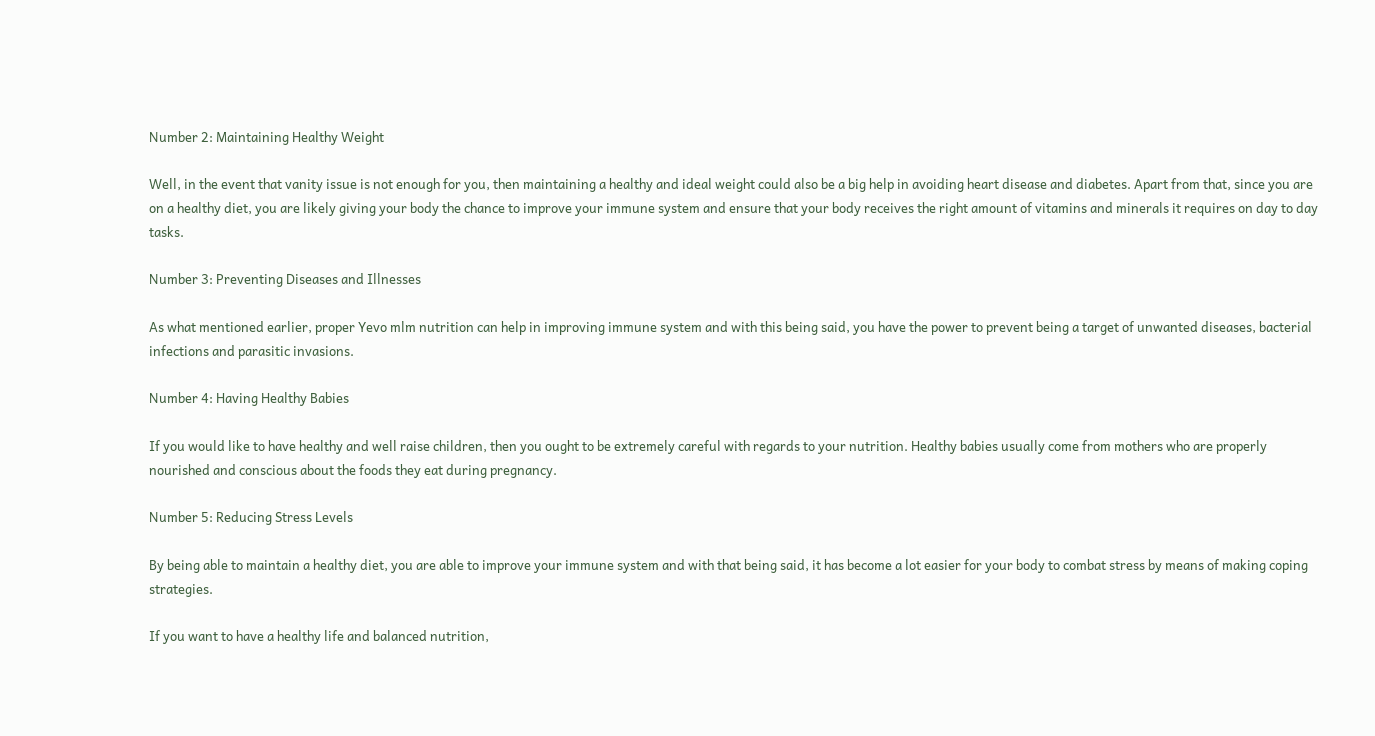Number 2: Maintaining Healthy Weight

Well, in the event that vanity issue is not enough for you, then maintaining a healthy and ideal weight could also be a big help in avoiding heart disease and diabetes. Apart from that, since you are on a healthy diet, you are likely giving your body the chance to improve your immune system and ensure that your body receives the right amount of vitamins and minerals it requires on day to day tasks.

Number 3: Preventing Diseases and Illnesses

As what mentioned earlier, proper Yevo mlm nutrition can help in improving immune system and with this being said, you have the power to prevent being a target of unwanted diseases, bacterial infections and parasitic invasions.

Number 4: Having Healthy Babies

If you would like to have healthy and well raise children, then you ought to be extremely careful with regards to your nutrition. Healthy babies usually come from mothers who are properly nourished and conscious about the foods they eat during pregnancy.

Number 5: Reducing Stress Levels

By being able to maintain a healthy diet, you are able to improve your immune system and with that being said, it has become a lot easier for your body to combat stress by means of making coping strategies.

If you want to have a healthy life and balanced nutrition,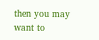then you may want to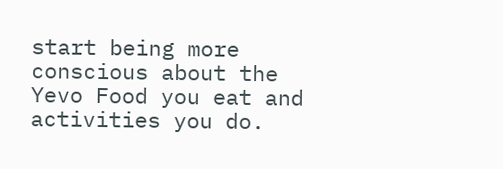start being more conscious about the Yevo Food you eat and activities you do.